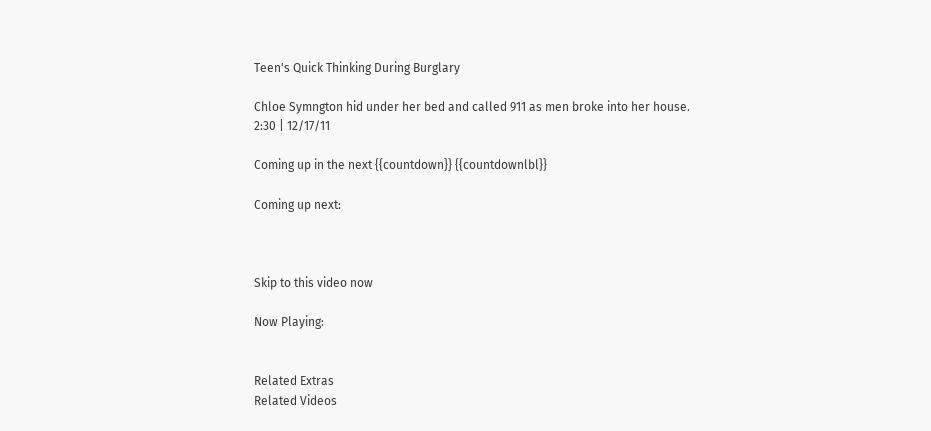Teen's Quick Thinking During Burglary

Chloe Symngton hid under her bed and called 911 as men broke into her house.
2:30 | 12/17/11

Coming up in the next {{countdown}} {{countdownlbl}}

Coming up next:



Skip to this video now

Now Playing:


Related Extras
Related Videos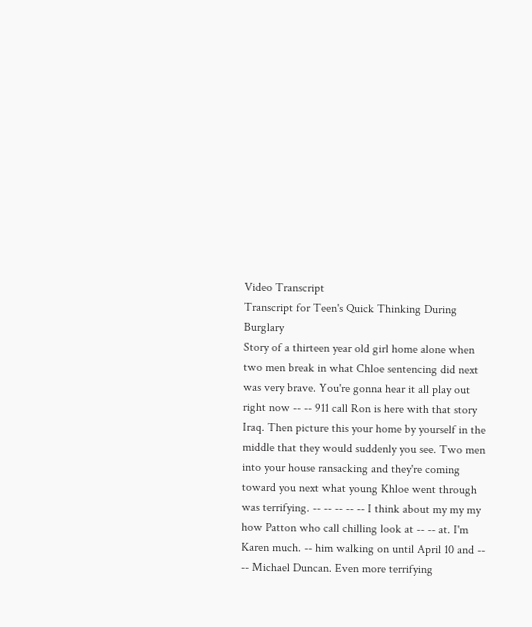Video Transcript
Transcript for Teen's Quick Thinking During Burglary
Story of a thirteen year old girl home alone when two men break in what Chloe sentencing did next was very brave. You're gonna hear it all play out right now -- -- 911 call Ron is here with that story Iraq. Then picture this your home by yourself in the middle that they would suddenly you see. Two men into your house ransacking and they're coming toward you next what young Khloe went through was terrifying. -- -- -- -- -- I think about my my my how Patton who call chilling look at -- -- at. I'm Karen much. -- him walking on until April 10 and -- -- Michael Duncan. Even more terrifying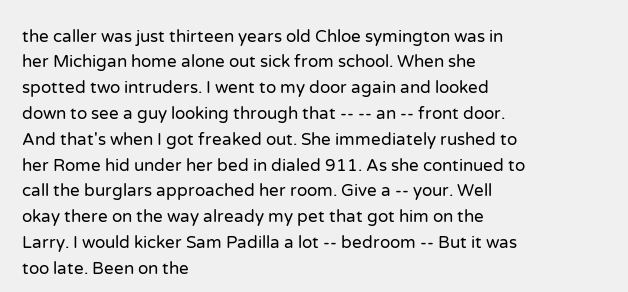the caller was just thirteen years old Chloe symington was in her Michigan home alone out sick from school. When she spotted two intruders. I went to my door again and looked down to see a guy looking through that -- -- an -- front door. And that's when I got freaked out. She immediately rushed to her Rome hid under her bed in dialed 911. As she continued to call the burglars approached her room. Give a -- your. Well okay there on the way already my pet that got him on the Larry. I would kicker Sam Padilla a lot -- bedroom -- But it was too late. Been on the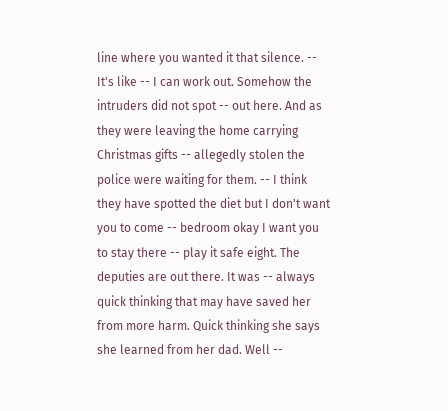line where you wanted it that silence. -- It's like -- I can work out. Somehow the intruders did not spot -- out here. And as they were leaving the home carrying Christmas gifts -- allegedly stolen the police were waiting for them. -- I think they have spotted the diet but I don't want you to come -- bedroom okay I want you to stay there -- play it safe eight. The deputies are out there. It was -- always quick thinking that may have saved her from more harm. Quick thinking she says she learned from her dad. Well --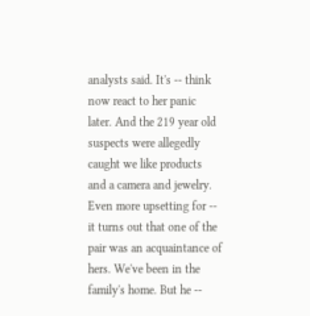analysts said. It's -- think now react to her panic later. And the 219 year old suspects were allegedly caught we like products and a camera and jewelry. Even more upsetting for -- it turns out that one of the pair was an acquaintance of hers. We've been in the family's home. But he --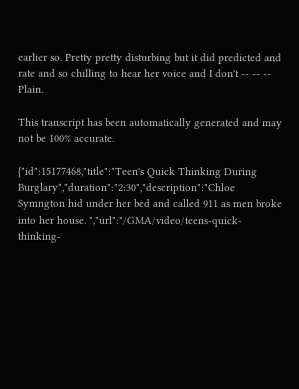earlier so. Pretty pretty disturbing but it did predicted and rate and so chilling to hear her voice and I don't -- -- -- Plain.

This transcript has been automatically generated and may not be 100% accurate.

{"id":15177468,"title":"Teen's Quick Thinking During Burglary","duration":"2:30","description":"Chloe Symngton hid under her bed and called 911 as men broke into her house. ","url":"/GMA/video/teens-quick-thinking-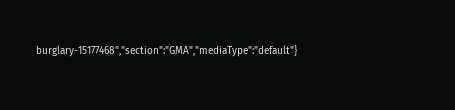burglary-15177468","section":"GMA","mediaType":"default"}